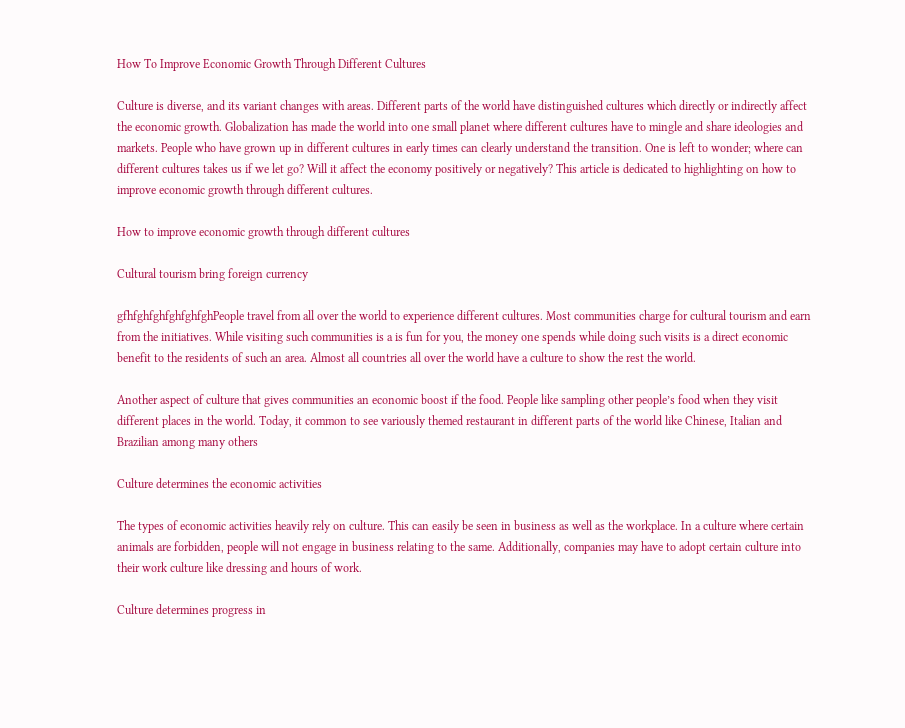How To Improve Economic Growth Through Different Cultures

Culture is diverse, and its variant changes with areas. Different parts of the world have distinguished cultures which directly or indirectly affect the economic growth. Globalization has made the world into one small planet where different cultures have to mingle and share ideologies and markets. People who have grown up in different cultures in early times can clearly understand the transition. One is left to wonder; where can different cultures takes us if we let go? Will it affect the economy positively or negatively? This article is dedicated to highlighting on how to improve economic growth through different cultures.

How to improve economic growth through different cultures

Cultural tourism bring foreign currency

gfhfghfghfghfghfghPeople travel from all over the world to experience different cultures. Most communities charge for cultural tourism and earn from the initiatives. While visiting such communities is a is fun for you, the money one spends while doing such visits is a direct economic benefit to the residents of such an area. Almost all countries all over the world have a culture to show the rest the world.

Another aspect of culture that gives communities an economic boost if the food. People like sampling other people’s food when they visit different places in the world. Today, it common to see variously themed restaurant in different parts of the world like Chinese, Italian and Brazilian among many others

Culture determines the economic activities

The types of economic activities heavily rely on culture. This can easily be seen in business as well as the workplace. In a culture where certain animals are forbidden, people will not engage in business relating to the same. Additionally, companies may have to adopt certain culture into their work culture like dressing and hours of work.

Culture determines progress in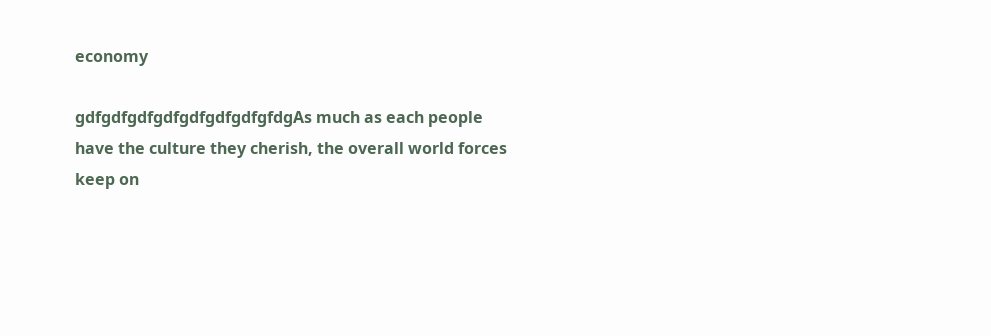economy

gdfgdfgdfgdfgdfgdfgdfgfdgAs much as each people have the culture they cherish, the overall world forces keep on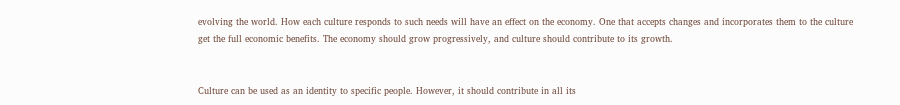evolving the world. How each culture responds to such needs will have an effect on the economy. One that accepts changes and incorporates them to the culture get the full economic benefits. The economy should grow progressively, and culture should contribute to its growth.


Culture can be used as an identity to specific people. However, it should contribute in all its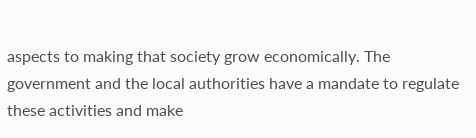aspects to making that society grow economically. The government and the local authorities have a mandate to regulate these activities and make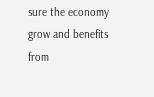sure the economy grow and benefits from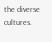the diverse cultures.